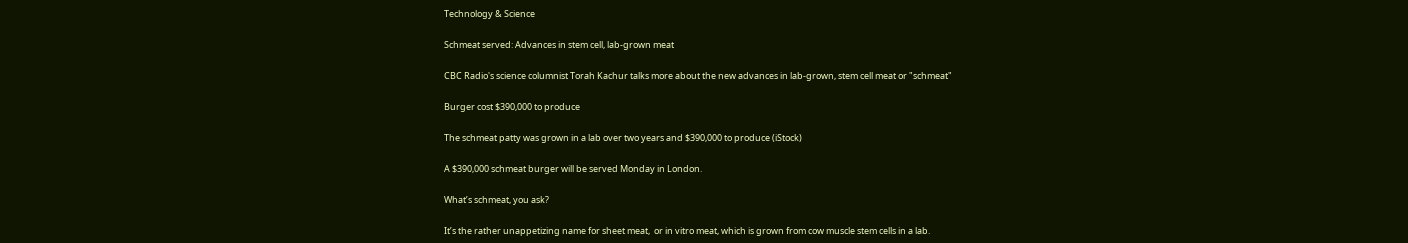Technology & Science

Schmeat served: Advances in stem cell, lab-grown meat

CBC Radio's science columnist Torah Kachur talks more about the new advances in lab-grown, stem cell meat or "schmeat"

Burger cost $390,000 to produce

The schmeat patty was grown in a lab over two years and $390,000 to produce (iStock)

A $390,000 schmeat burger will be served Monday in London.

What’s schmeat, you ask?

It’s the rather unappetizing name for sheet meat,  or in vitro meat, which is grown from cow muscle stem cells in a lab.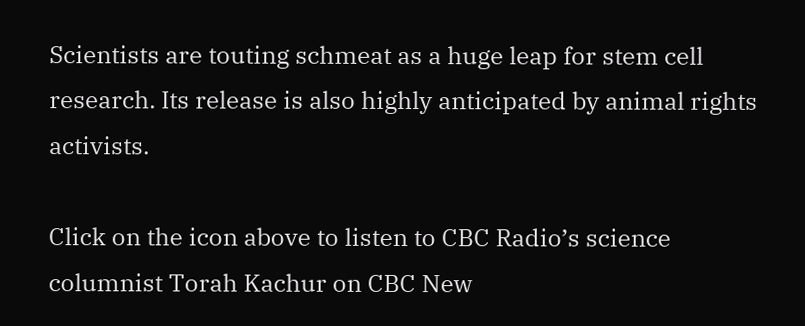Scientists are touting schmeat as a huge leap for stem cell research. Its release is also highly anticipated by animal rights activists.

Click on the icon above to listen to CBC Radio’s science columnist Torah Kachur on CBC New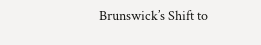Brunswick’s Shift to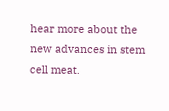hear more about the new advances in stem cell meat.